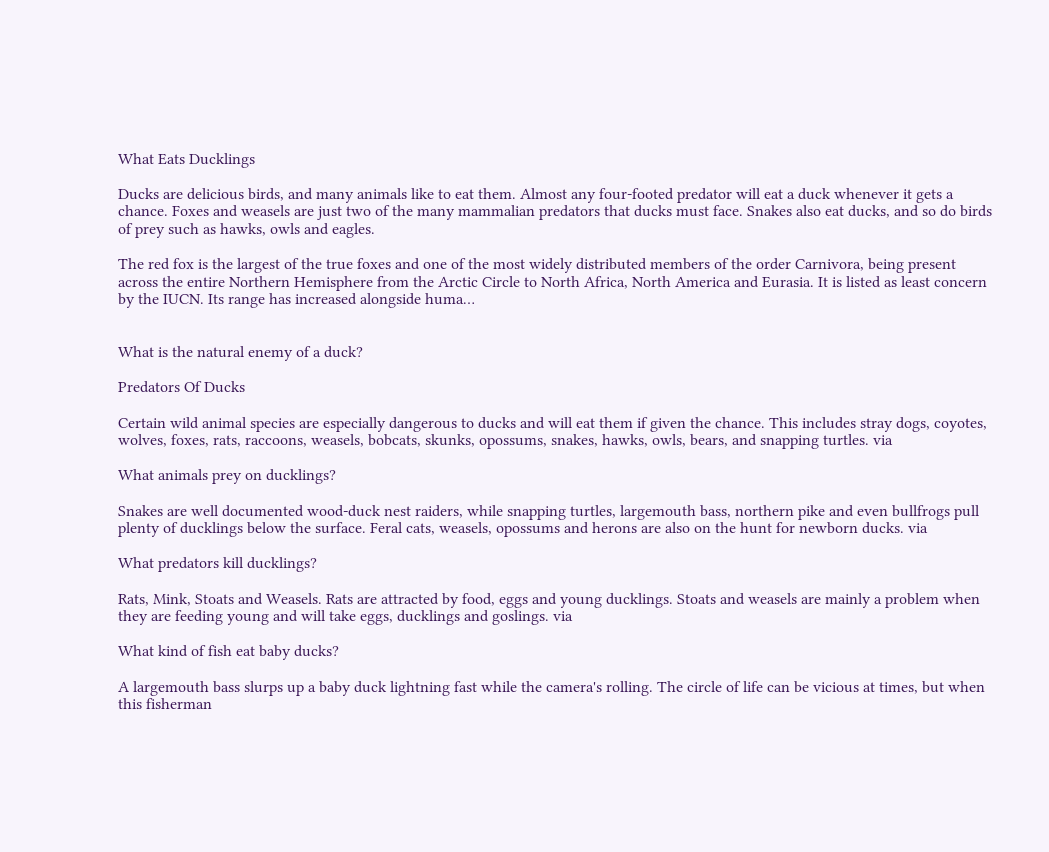What Eats Ducklings

Ducks are delicious birds, and many animals like to eat them. Almost any four-footed predator will eat a duck whenever it gets a chance. Foxes and weasels are just two of the many mammalian predators that ducks must face. Snakes also eat ducks, and so do birds of prey such as hawks, owls and eagles.

The red fox is the largest of the true foxes and one of the most widely distributed members of the order Carnivora, being present across the entire Northern Hemisphere from the Arctic Circle to North Africa, North America and Eurasia. It is listed as least concern by the IUCN. Its range has increased alongside huma…


What is the natural enemy of a duck?

Predators Of Ducks

Certain wild animal species are especially dangerous to ducks and will eat them if given the chance. This includes stray dogs, coyotes, wolves, foxes, rats, raccoons, weasels, bobcats, skunks, opossums, snakes, hawks, owls, bears, and snapping turtles. via

What animals prey on ducklings?

Snakes are well documented wood-duck nest raiders, while snapping turtles, largemouth bass, northern pike and even bullfrogs pull plenty of ducklings below the surface. Feral cats, weasels, opossums and herons are also on the hunt for newborn ducks. via

What predators kill ducklings?

Rats, Mink, Stoats and Weasels. Rats are attracted by food, eggs and young ducklings. Stoats and weasels are mainly a problem when they are feeding young and will take eggs, ducklings and goslings. via

What kind of fish eat baby ducks?

A largemouth bass slurps up a baby duck lightning fast while the camera's rolling. The circle of life can be vicious at times, but when this fisherman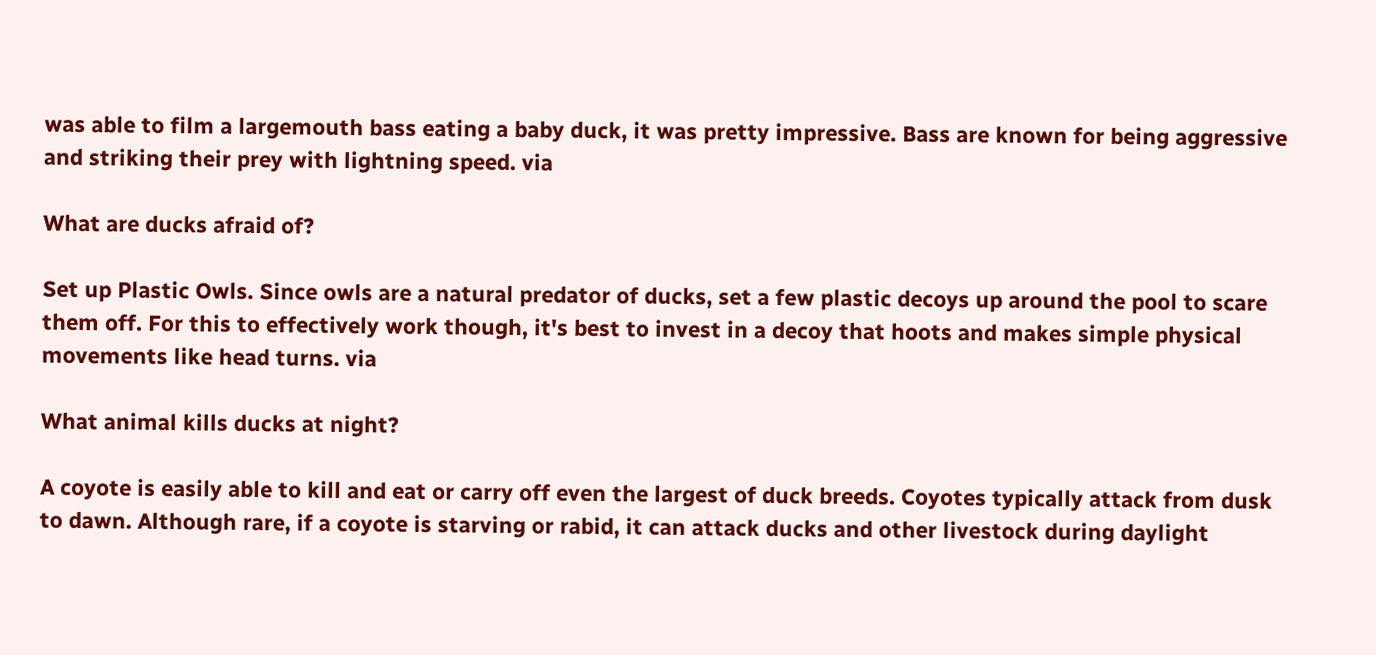was able to film a largemouth bass eating a baby duck, it was pretty impressive. Bass are known for being aggressive and striking their prey with lightning speed. via

What are ducks afraid of?

Set up Plastic Owls. Since owls are a natural predator of ducks, set a few plastic decoys up around the pool to scare them off. For this to effectively work though, it's best to invest in a decoy that hoots and makes simple physical movements like head turns. via

What animal kills ducks at night?

A coyote is easily able to kill and eat or carry off even the largest of duck breeds. Coyotes typically attack from dusk to dawn. Although rare, if a coyote is starving or rabid, it can attack ducks and other livestock during daylight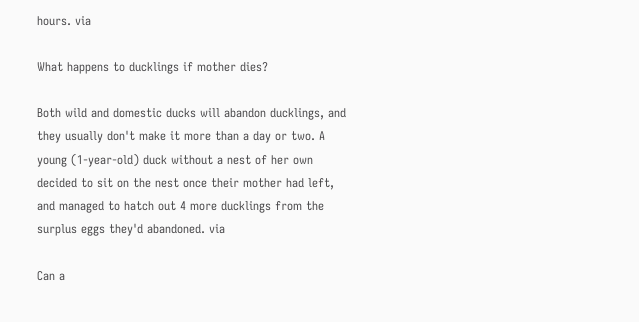hours. via

What happens to ducklings if mother dies?

Both wild and domestic ducks will abandon ducklings, and they usually don't make it more than a day or two. A young (1-year-old) duck without a nest of her own decided to sit on the nest once their mother had left, and managed to hatch out 4 more ducklings from the surplus eggs they'd abandoned. via

Can a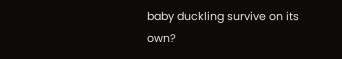baby duckling survive on its own?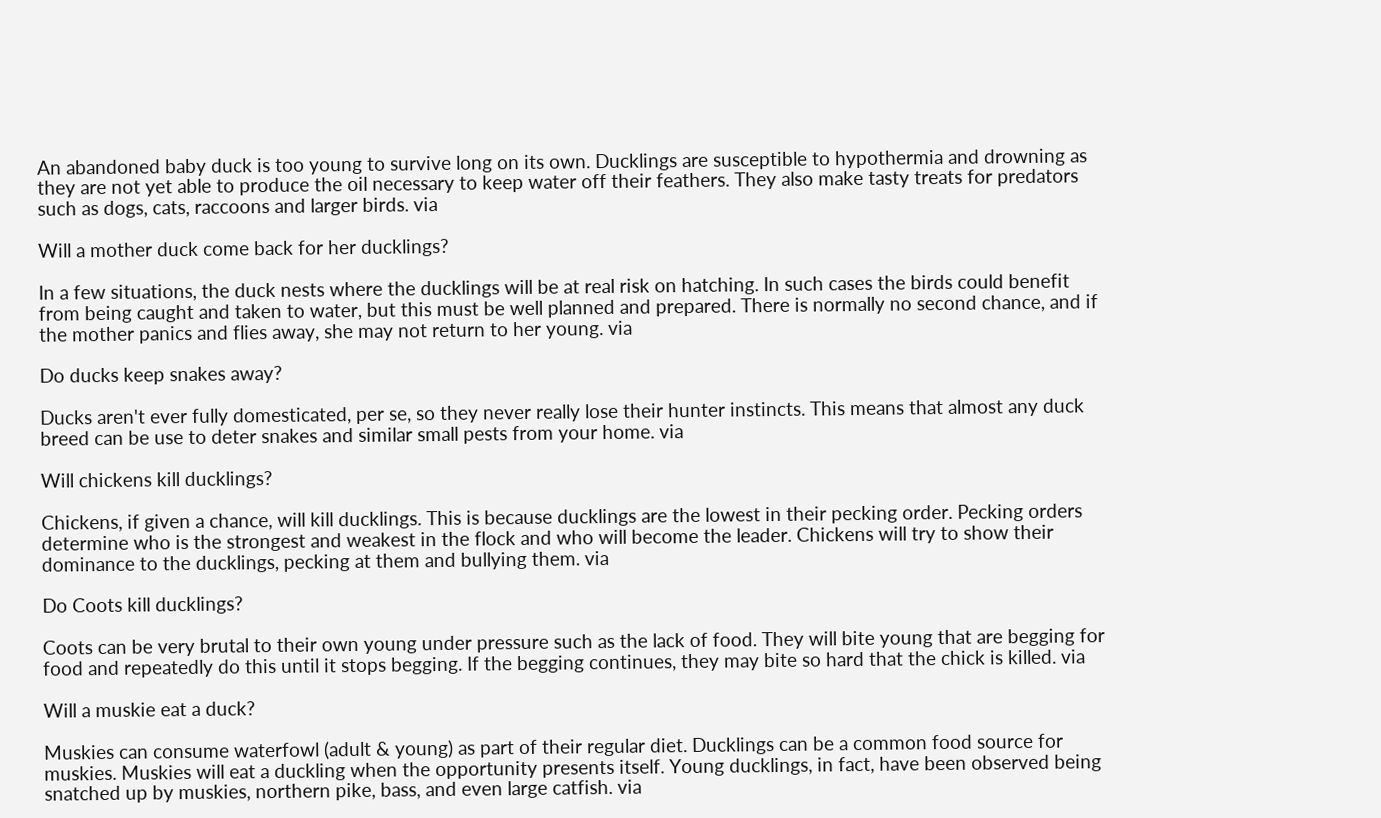An abandoned baby duck is too young to survive long on its own. Ducklings are susceptible to hypothermia and drowning as they are not yet able to produce the oil necessary to keep water off their feathers. They also make tasty treats for predators such as dogs, cats, raccoons and larger birds. via

Will a mother duck come back for her ducklings?

In a few situations, the duck nests where the ducklings will be at real risk on hatching. In such cases the birds could benefit from being caught and taken to water, but this must be well planned and prepared. There is normally no second chance, and if the mother panics and flies away, she may not return to her young. via

Do ducks keep snakes away?

Ducks aren't ever fully domesticated, per se, so they never really lose their hunter instincts. This means that almost any duck breed can be use to deter snakes and similar small pests from your home. via

Will chickens kill ducklings?

Chickens, if given a chance, will kill ducklings. This is because ducklings are the lowest in their pecking order. Pecking orders determine who is the strongest and weakest in the flock and who will become the leader. Chickens will try to show their dominance to the ducklings, pecking at them and bullying them. via

Do Coots kill ducklings?

Coots can be very brutal to their own young under pressure such as the lack of food. They will bite young that are begging for food and repeatedly do this until it stops begging. If the begging continues, they may bite so hard that the chick is killed. via

Will a muskie eat a duck?

Muskies can consume waterfowl (adult & young) as part of their regular diet. Ducklings can be a common food source for muskies. Muskies will eat a duckling when the opportunity presents itself. Young ducklings, in fact, have been observed being snatched up by muskies, northern pike, bass, and even large catfish. via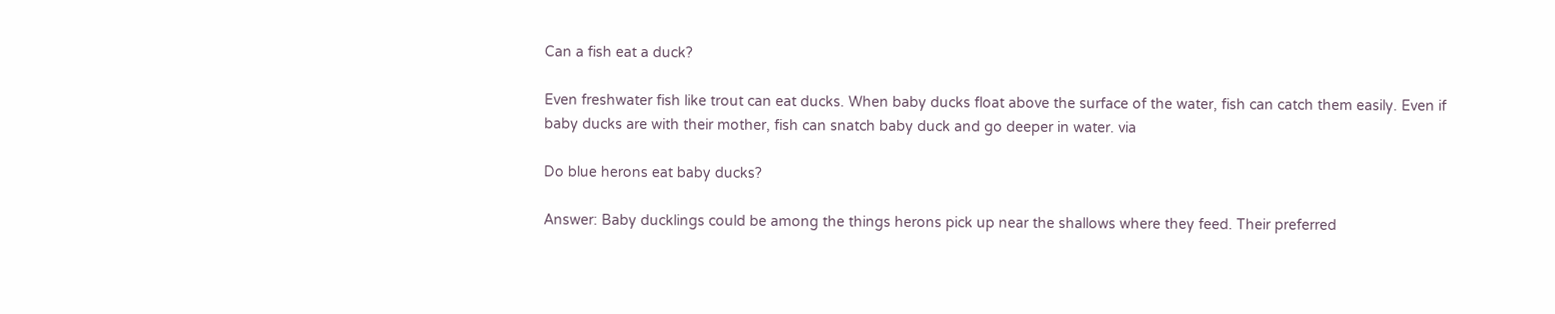Can a fish eat a duck?

Even freshwater fish like trout can eat ducks. When baby ducks float above the surface of the water, fish can catch them easily. Even if baby ducks are with their mother, fish can snatch baby duck and go deeper in water. via

Do blue herons eat baby ducks?

Answer: Baby ducklings could be among the things herons pick up near the shallows where they feed. Their preferred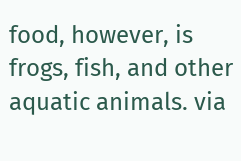food, however, is frogs, fish, and other aquatic animals. via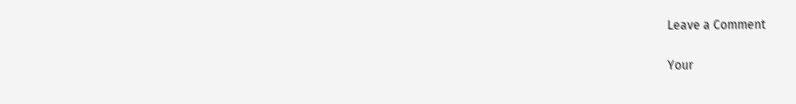Leave a Comment

Your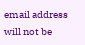email address will not be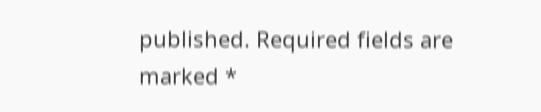published. Required fields are marked *